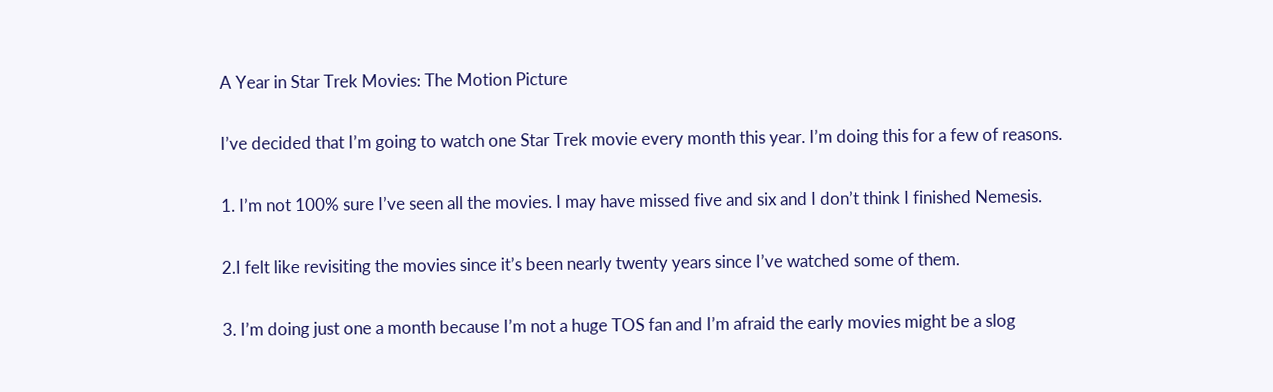A Year in Star Trek Movies: The Motion Picture

I’ve decided that I’m going to watch one Star Trek movie every month this year. I’m doing this for a few of reasons.

1. I’m not 100% sure I’ve seen all the movies. I may have missed five and six and I don’t think I finished Nemesis.

2.I felt like revisiting the movies since it’s been nearly twenty years since I’ve watched some of them.

3. I’m doing just one a month because I’m not a huge TOS fan and I’m afraid the early movies might be a slog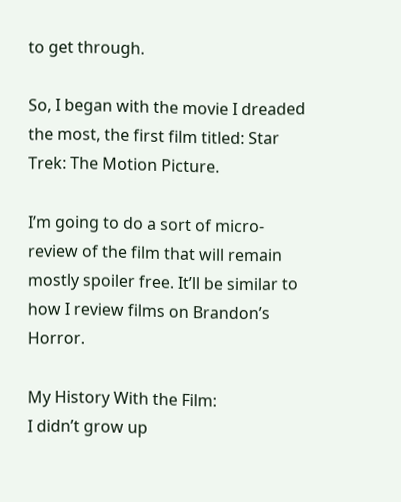to get through.

So, I began with the movie I dreaded the most, the first film titled: Star Trek: The Motion Picture.

I’m going to do a sort of micro-review of the film that will remain mostly spoiler free. It’ll be similar to how I review films on Brandon’s Horror.

My History With the Film:
I didn’t grow up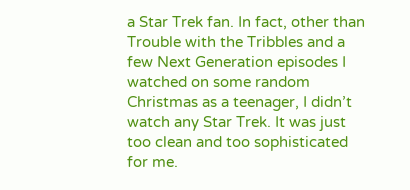a Star Trek fan. In fact, other than Trouble with the Tribbles and a few Next Generation episodes I watched on some random Christmas as a teenager, I didn’t watch any Star Trek. It was just too clean and too sophisticated for me.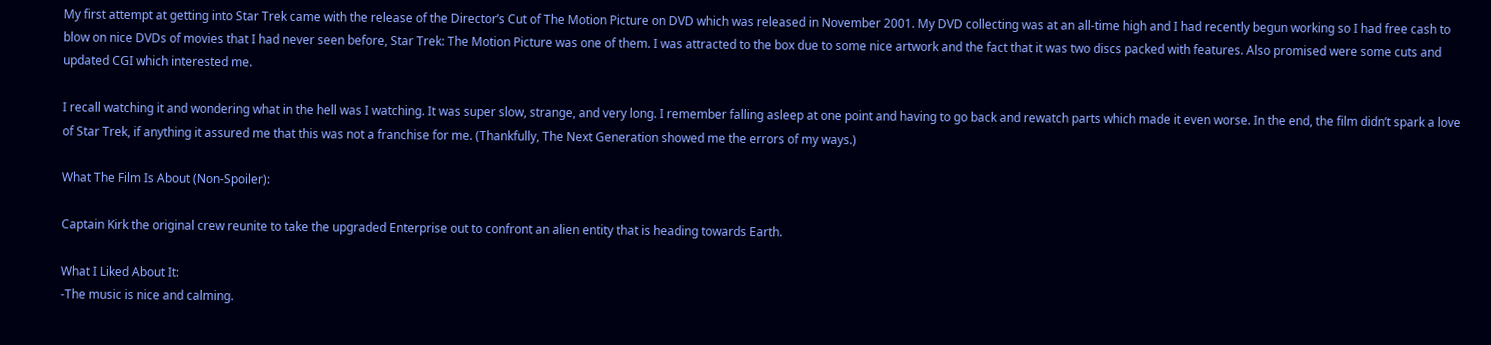My first attempt at getting into Star Trek came with the release of the Director’s Cut of The Motion Picture on DVD which was released in November 2001. My DVD collecting was at an all-time high and I had recently begun working so I had free cash to blow on nice DVDs of movies that I had never seen before, Star Trek: The Motion Picture was one of them. I was attracted to the box due to some nice artwork and the fact that it was two discs packed with features. Also promised were some cuts and updated CGI which interested me.

I recall watching it and wondering what in the hell was I watching. It was super slow, strange, and very long. I remember falling asleep at one point and having to go back and rewatch parts which made it even worse. In the end, the film didn’t spark a love of Star Trek, if anything it assured me that this was not a franchise for me. (Thankfully, The Next Generation showed me the errors of my ways.)

What The Film Is About (Non-Spoiler):

Captain Kirk the original crew reunite to take the upgraded Enterprise out to confront an alien entity that is heading towards Earth.

What I Liked About It:
-The music is nice and calming.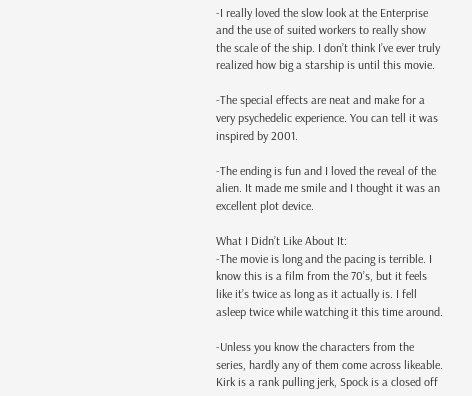-I really loved the slow look at the Enterprise and the use of suited workers to really show the scale of the ship. I don’t think I’ve ever truly realized how big a starship is until this movie.

-The special effects are neat and make for a very psychedelic experience. You can tell it was inspired by 2001.

-The ending is fun and I loved the reveal of the alien. It made me smile and I thought it was an excellent plot device.

What I Didn’t Like About It:
-The movie is long and the pacing is terrible. I know this is a film from the 70’s, but it feels like it’s twice as long as it actually is. I fell asleep twice while watching it this time around.

-Unless you know the characters from the series, hardly any of them come across likeable. Kirk is a rank pulling jerk, Spock is a closed off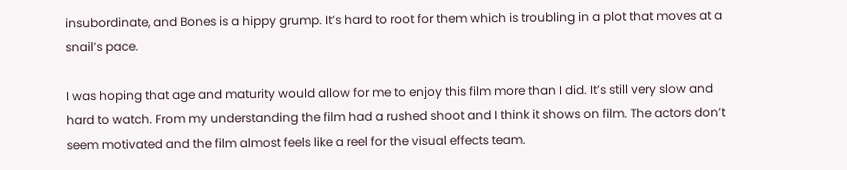insubordinate, and Bones is a hippy grump. It’s hard to root for them which is troubling in a plot that moves at a snail’s pace.

I was hoping that age and maturity would allow for me to enjoy this film more than I did. It’s still very slow and hard to watch. From my understanding the film had a rushed shoot and I think it shows on film. The actors don’t seem motivated and the film almost feels like a reel for the visual effects team.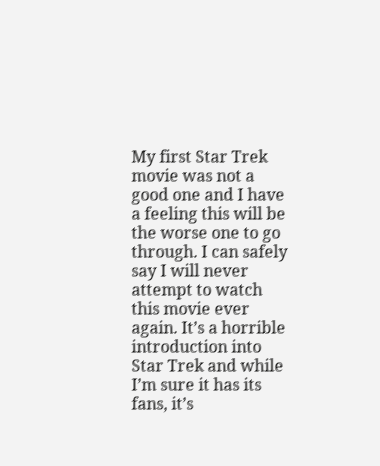My first Star Trek movie was not a good one and I have a feeling this will be the worse one to go through. I can safely say I will never attempt to watch this movie ever again. It’s a horrible introduction into Star Trek and while I’m sure it has its fans, it’s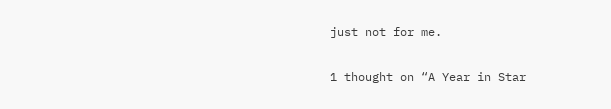just not for me.

1 thought on “A Year in Star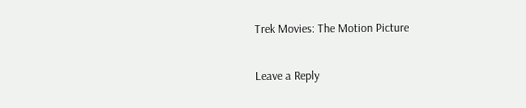Trek Movies: The Motion Picture

Leave a Reply